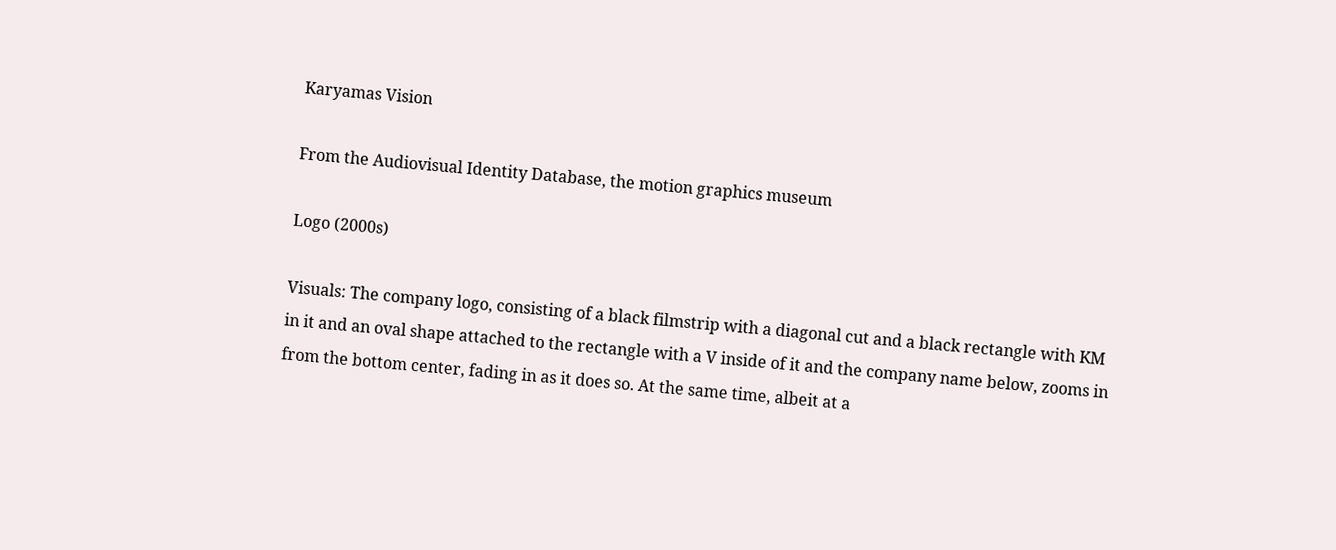Karyamas Vision

From the Audiovisual Identity Database, the motion graphics museum

Logo (2000s)

Visuals: The company logo, consisting of a black filmstrip with a diagonal cut and a black rectangle with KM in it and an oval shape attached to the rectangle with a V inside of it and the company name below, zooms in from the bottom center, fading in as it does so. At the same time, albeit at a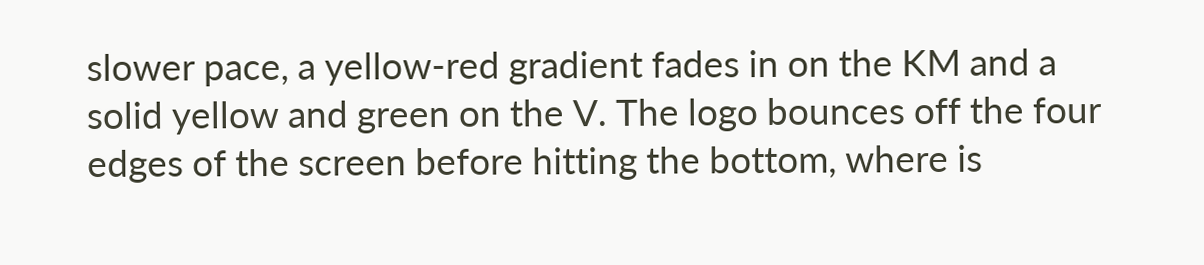slower pace, a yellow-red gradient fades in on the KM and a solid yellow and green on the V. The logo bounces off the four edges of the screen before hitting the bottom, where is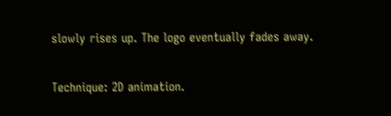slowly rises up. The logo eventually fades away.

Technique: 2D animation.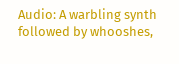Audio: A warbling synth followed by whooshes,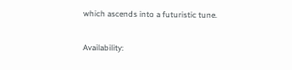which ascends into a futuristic tune.

Availability: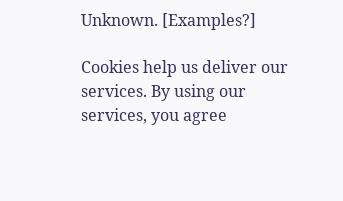Unknown. [Examples?]

Cookies help us deliver our services. By using our services, you agree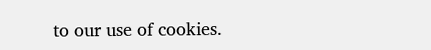to our use of cookies.